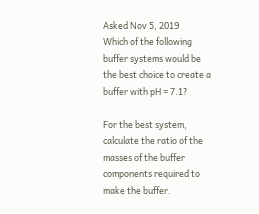Asked Nov 5, 2019
Which of the following buffer systems would be the best choice to create a buffer with pH = 7.1?

For the best system, calculate the ratio of the masses of the buffer components required to make the buffer.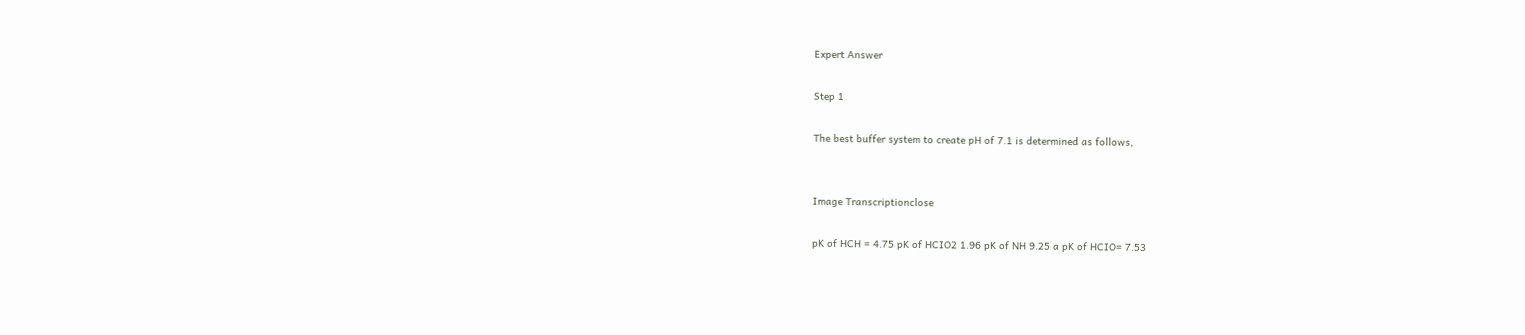Expert Answer

Step 1

The best buffer system to create pH of 7.1 is determined as follows,


Image Transcriptionclose

pK of HCH = 4.75 pK of HCIO2 1.96 pK of NH 9.25 a pK of HCIO= 7.53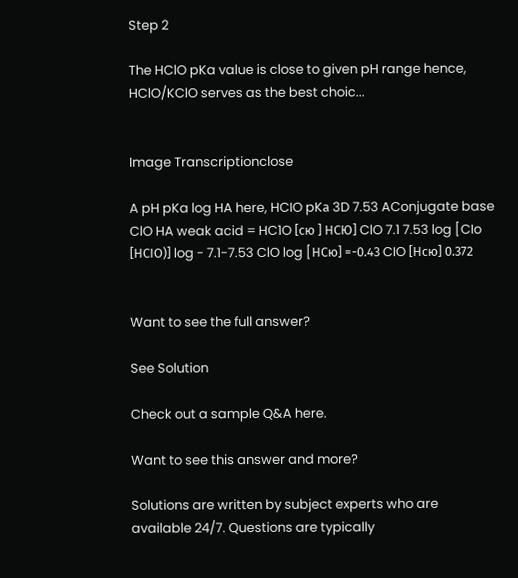Step 2

The HClO pKa value is close to given pH range hence, HClO/KClO serves as the best choic...


Image Transcriptionclose

A pH pKa log HA here, HCIO pKа 3D 7.53 AConjugate base ClO HA weak acid = HC1O [сю ] НСЮ] ClO 7.1 7.53 log [CIo [НСIO)] log - 7.1-7.53 ClO log [HСю] =-0.43 CIO [Нсю] 0.372


Want to see the full answer?

See Solution

Check out a sample Q&A here.

Want to see this answer and more?

Solutions are written by subject experts who are available 24/7. Questions are typically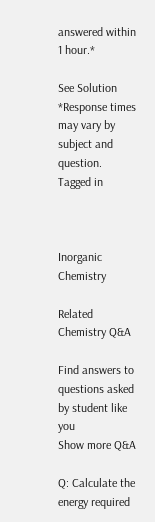answered within 1 hour.*

See Solution
*Response times may vary by subject and question.
Tagged in



Inorganic Chemistry

Related Chemistry Q&A

Find answers to questions asked by student like you
Show more Q&A

Q: Calculate the energy required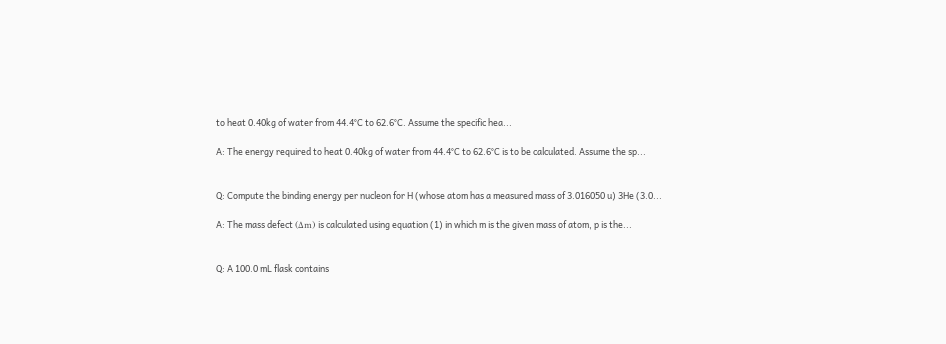to heat 0.40kg of water from 44.4°C to 62.6°C. Assume the specific hea...

A: The energy required to heat 0.40kg of water from 44.4°C to 62.6°C is to be calculated. Assume the sp...


Q: Compute the binding energy per nucleon for H (whose atom has a measured mass of 3.016050 u) 3He (3.0...

A: The mass defect (Δm) is calculated using equation (1) in which m is the given mass of atom, p is the...


Q: A 100.0 mL flask contains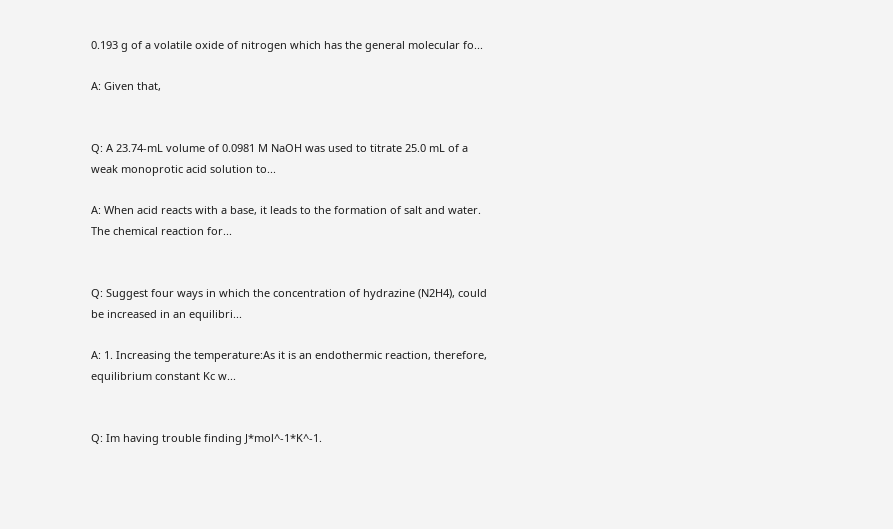0.193 g of a volatile oxide of nitrogen which has the general molecular fo...

A: Given that,


Q: A 23.74-mL volume of 0.0981 M NaOH was used to titrate 25.0 mL of a weak monoprotic acid solution to...

A: When acid reacts with a base, it leads to the formation of salt and water. The chemical reaction for...


Q: Suggest four ways in which the concentration of hydrazine (N2H4), could be increased in an equilibri...

A: 1. Increasing the temperature:As it is an endothermic reaction, therefore, equilibrium constant Kc w...


Q: Im having trouble finding J*mol^-1*K^-1.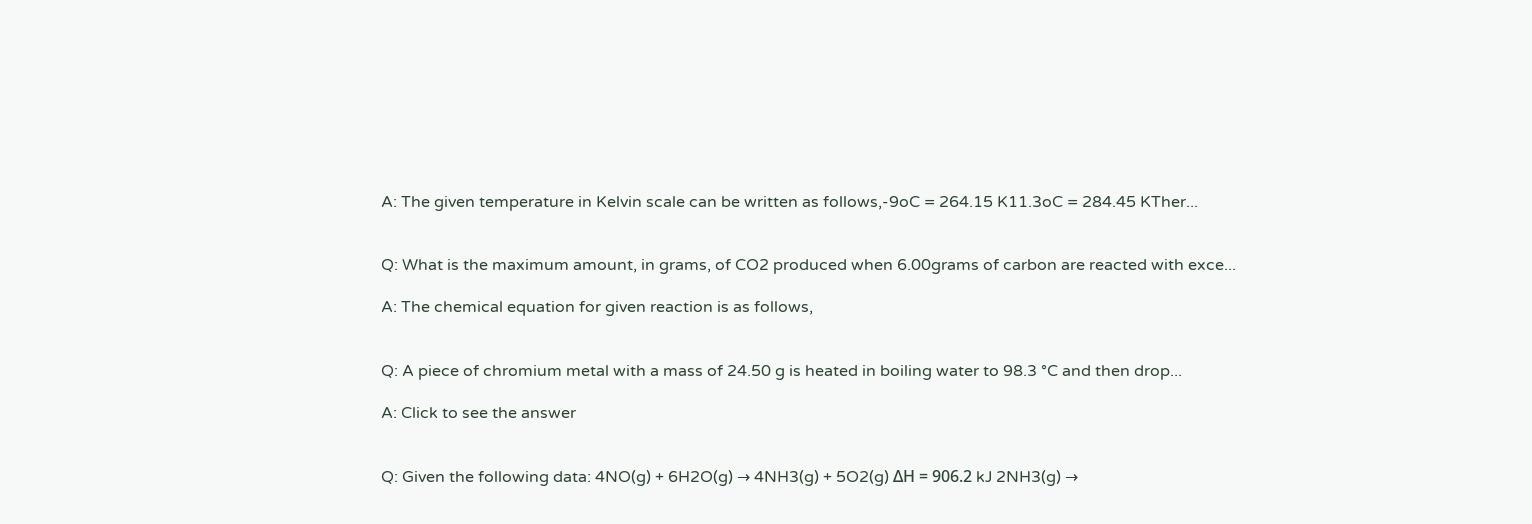A: The given temperature in Kelvin scale can be written as follows,-9oC = 264.15 K11.3oC = 284.45 KTher...


Q: What is the maximum amount, in grams, of CO2 produced when 6.00grams of carbon are reacted with exce...

A: The chemical equation for given reaction is as follows,


Q: A piece of chromium metal with a mass of 24.50 g is heated in boiling water to 98.3 °C and then drop...

A: Click to see the answer


Q: Given the following data: 4NO(g) + 6H2O(g) → 4NH3(g) + 5O2(g) ΔH = 906.2 kJ 2NH3(g) →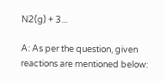N2(g) + 3...

A: As per the question, given reactions are mentioned below: